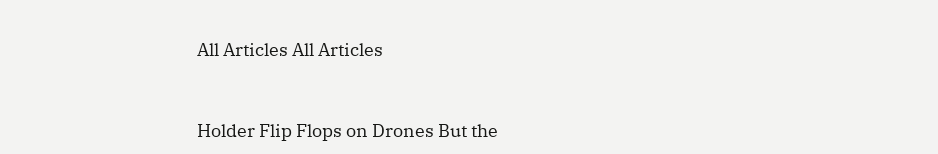All Articles All Articles


Holder Flip Flops on Drones But the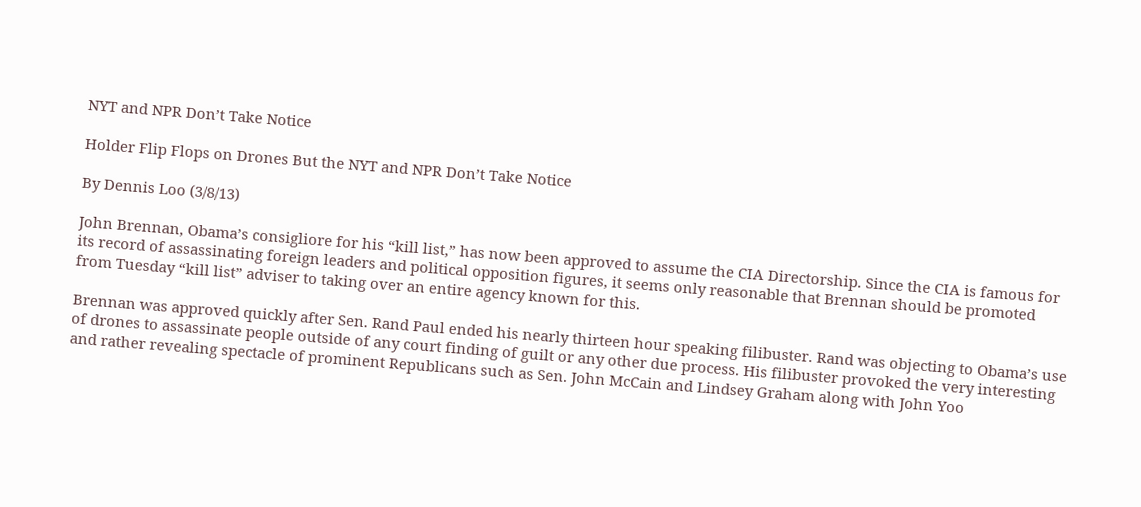NYT and NPR Don’t Take Notice

Holder Flip Flops on Drones But the NYT and NPR Don’t Take Notice

By Dennis Loo (3/8/13)

John Brennan, Obama’s consigliore for his “kill list,” has now been approved to assume the CIA Directorship. Since the CIA is famous for its record of assassinating foreign leaders and political opposition figures, it seems only reasonable that Brennan should be promoted from Tuesday “kill list” adviser to taking over an entire agency known for this.

Brennan was approved quickly after Sen. Rand Paul ended his nearly thirteen hour speaking filibuster. Rand was objecting to Obama’s use of drones to assassinate people outside of any court finding of guilt or any other due process. His filibuster provoked the very interesting and rather revealing spectacle of prominent Republicans such as Sen. John McCain and Lindsey Graham along with John Yoo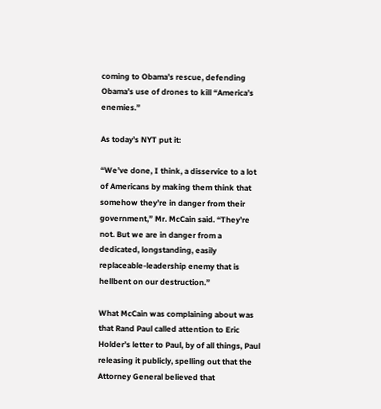coming to Obama’s rescue, defending Obama’s use of drones to kill “America’s enemies.”

As today’s NYT put it:

“We’ve done, I think, a disservice to a lot of Americans by making them think that somehow they’re in danger from their government,” Mr. McCain said. “They’re not. But we are in danger from a dedicated, longstanding, easily replaceable-leadership enemy that is hellbent on our destruction.”

What McCain was complaining about was that Rand Paul called attention to Eric Holder’s letter to Paul, by of all things, Paul releasing it publicly, spelling out that the Attorney General believed that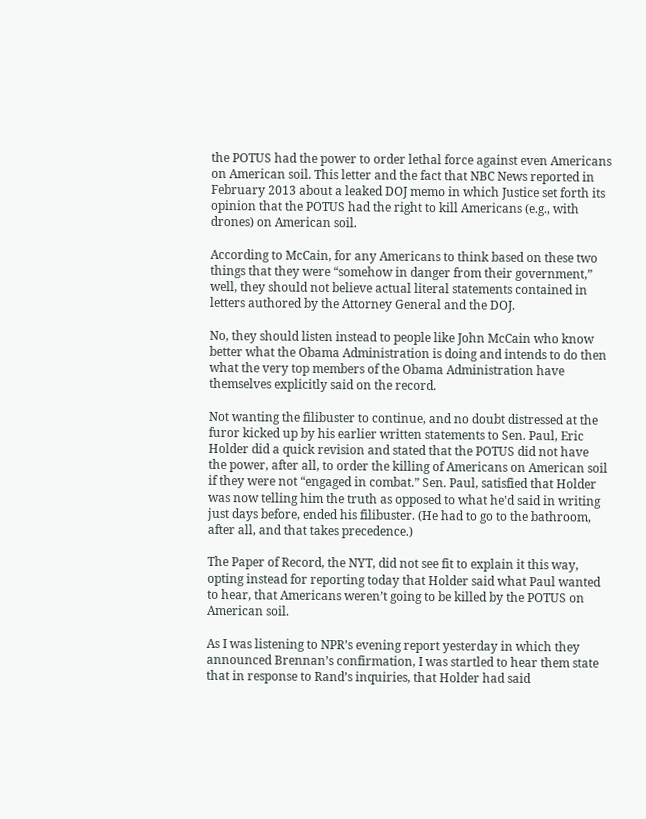the POTUS had the power to order lethal force against even Americans on American soil. This letter and the fact that NBC News reported in February 2013 about a leaked DOJ memo in which Justice set forth its opinion that the POTUS had the right to kill Americans (e.g., with drones) on American soil.

According to McCain, for any Americans to think based on these two things that they were “somehow in danger from their government,” well, they should not believe actual literal statements contained in letters authored by the Attorney General and the DOJ.

No, they should listen instead to people like John McCain who know better what the Obama Administration is doing and intends to do then what the very top members of the Obama Administration have themselves explicitly said on the record.

Not wanting the filibuster to continue, and no doubt distressed at the furor kicked up by his earlier written statements to Sen. Paul, Eric Holder did a quick revision and stated that the POTUS did not have the power, after all, to order the killing of Americans on American soil if they were not “engaged in combat.” Sen. Paul, satisfied that Holder was now telling him the truth as opposed to what he'd said in writing just days before, ended his filibuster. (He had to go to the bathroom, after all, and that takes precedence.)

The Paper of Record, the NYT, did not see fit to explain it this way, opting instead for reporting today that Holder said what Paul wanted to hear, that Americans weren’t going to be killed by the POTUS on American soil.

As I was listening to NPR’s evening report yesterday in which they announced Brennan’s confirmation, I was startled to hear them state that in response to Rand’s inquiries, that Holder had said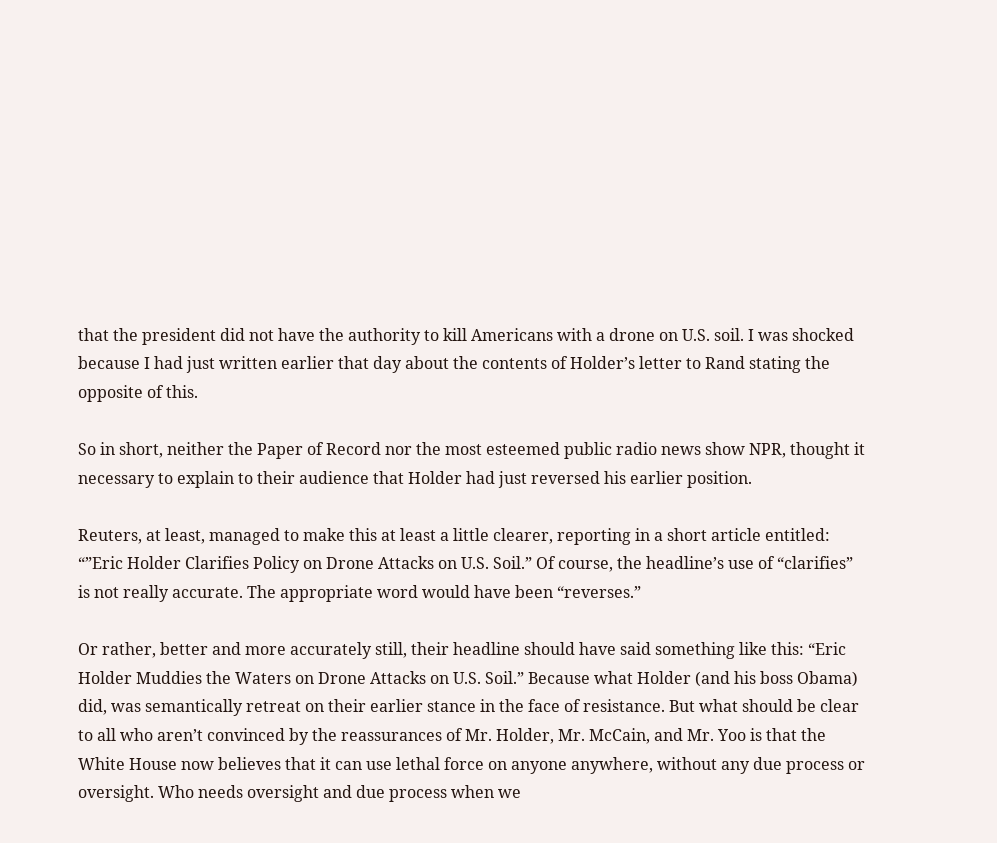that the president did not have the authority to kill Americans with a drone on U.S. soil. I was shocked because I had just written earlier that day about the contents of Holder’s letter to Rand stating the opposite of this.

So in short, neither the Paper of Record nor the most esteemed public radio news show NPR, thought it necessary to explain to their audience that Holder had just reversed his earlier position.

Reuters, at least, managed to make this at least a little clearer, reporting in a short article entitled: “”Eric Holder Clarifies Policy on Drone Attacks on U.S. Soil.” Of course, the headline’s use of “clarifies” is not really accurate. The appropriate word would have been “reverses.”

Or rather, better and more accurately still, their headline should have said something like this: “Eric Holder Muddies the Waters on Drone Attacks on U.S. Soil.” Because what Holder (and his boss Obama) did, was semantically retreat on their earlier stance in the face of resistance. But what should be clear to all who aren’t convinced by the reassurances of Mr. Holder, Mr. McCain, and Mr. Yoo is that the White House now believes that it can use lethal force on anyone anywhere, without any due process or oversight. Who needs oversight and due process when we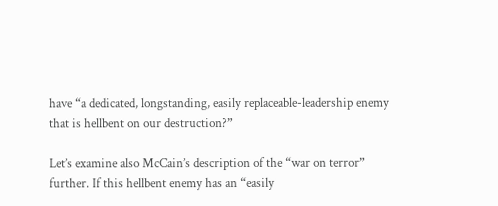have “a dedicated, longstanding, easily replaceable-leadership enemy that is hellbent on our destruction?”

Let’s examine also McCain’s description of the “war on terror” further. If this hellbent enemy has an “easily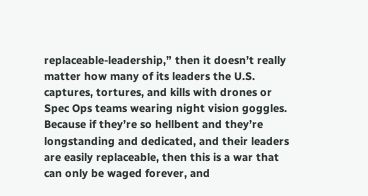replaceable-leadership,” then it doesn’t really matter how many of its leaders the U.S. captures, tortures, and kills with drones or Spec Ops teams wearing night vision goggles. Because if they’re so hellbent and they’re longstanding and dedicated, and their leaders are easily replaceable, then this is a war that can only be waged forever, and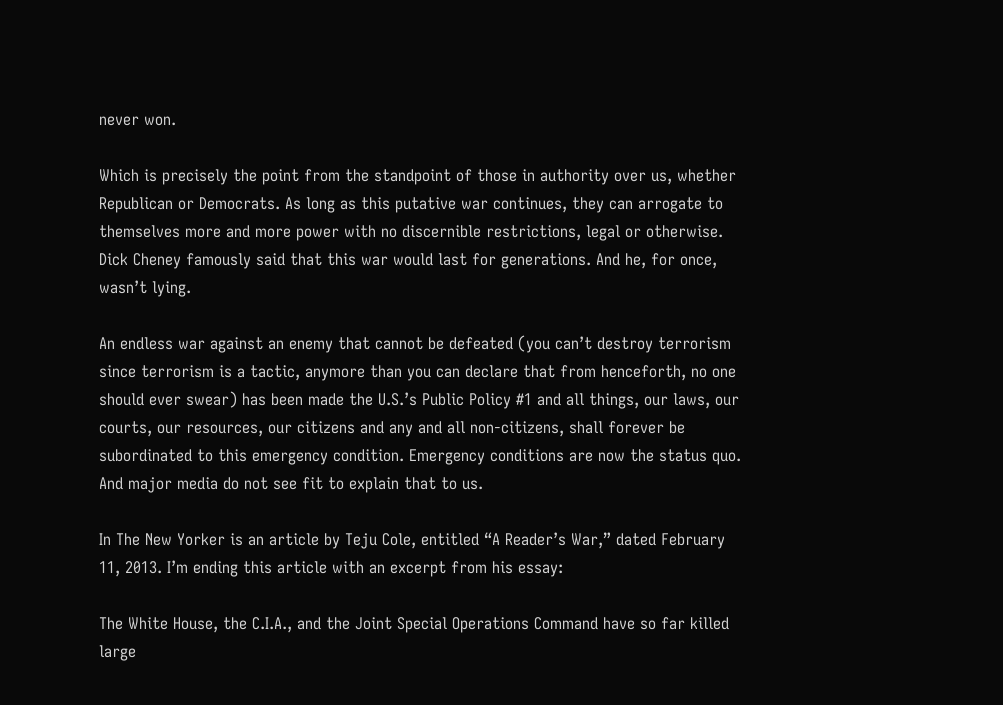never won.

Which is precisely the point from the standpoint of those in authority over us, whether Republican or Democrats. As long as this putative war continues, they can arrogate to themselves more and more power with no discernible restrictions, legal or otherwise. Dick Cheney famously said that this war would last for generations. And he, for once, wasn’t lying.

An endless war against an enemy that cannot be defeated (you can’t destroy terrorism since terrorism is a tactic, anymore than you can declare that from henceforth, no one should ever swear) has been made the U.S.’s Public Policy #1 and all things, our laws, our courts, our resources, our citizens and any and all non-citizens, shall forever be subordinated to this emergency condition. Emergency conditions are now the status quo. And major media do not see fit to explain that to us.

In The New Yorker is an article by Teju Cole, entitled “A Reader’s War,” dated February 11, 2013. I’m ending this article with an excerpt from his essay:

The White House, the C.I.A., and the Joint Special Operations Command have so far killed large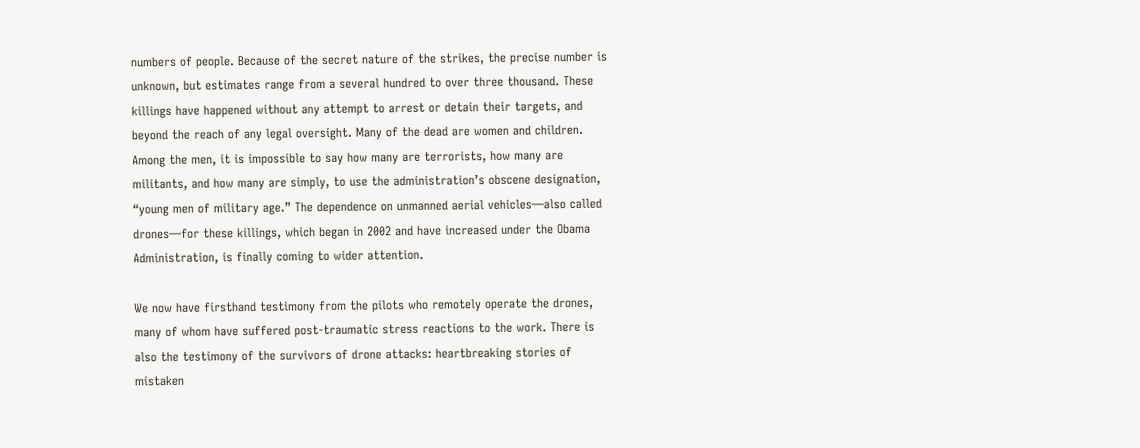numbers of people. Because of the secret nature of the strikes, the precise number is unknown, but estimates range from a several hundred to over three thousand. These killings have happened without any attempt to arrest or detain their targets, and beyond the reach of any legal oversight. Many of the dead are women and children. Among the men, it is impossible to say how many are terrorists, how many are militants, and how many are simply, to use the administration’s obscene designation, “young men of military age.” The dependence on unmanned aerial vehicles—also called drones—for these killings, which began in 2002 and have increased under the Obama Administration, is finally coming to wider attention.

We now have firsthand testimony from the pilots who remotely operate the drones, many of whom have suffered post-traumatic stress reactions to the work. There is also the testimony of the survivors of drone attacks: heartbreaking stories of mistaken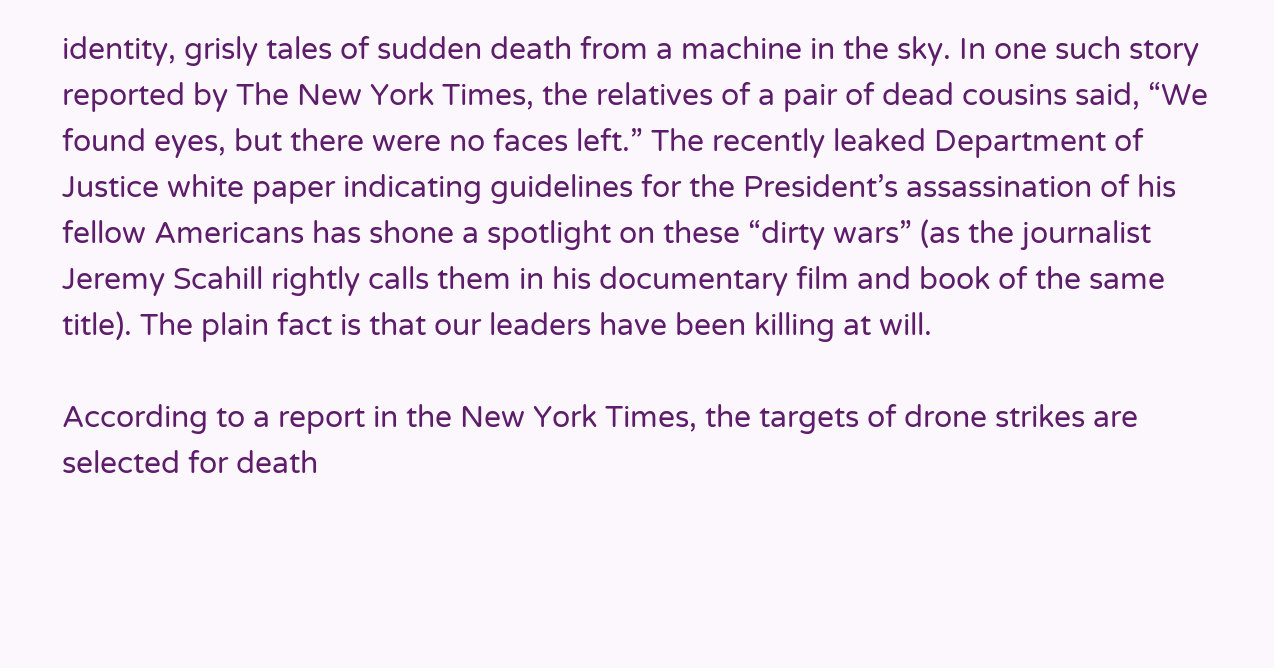identity, grisly tales of sudden death from a machine in the sky. In one such story reported by The New York Times, the relatives of a pair of dead cousins said, “We found eyes, but there were no faces left.” The recently leaked Department of Justice white paper indicating guidelines for the President’s assassination of his fellow Americans has shone a spotlight on these “dirty wars” (as the journalist Jeremy Scahill rightly calls them in his documentary film and book of the same title). The plain fact is that our leaders have been killing at will.

According to a report in the New York Times, the targets of drone strikes are selected for death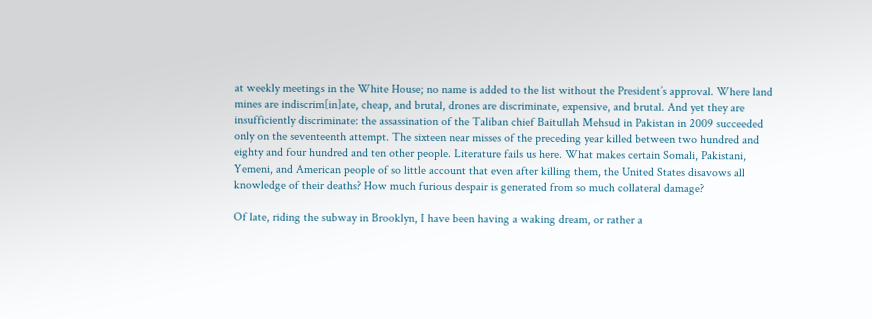at weekly meetings in the White House; no name is added to the list without the President’s approval. Where land mines are indiscrim[in]ate, cheap, and brutal, drones are discriminate, expensive, and brutal. And yet they are insufficiently discriminate: the assassination of the Taliban chief Baitullah Mehsud in Pakistan in 2009 succeeded only on the seventeenth attempt. The sixteen near misses of the preceding year killed between two hundred and eighty and four hundred and ten other people. Literature fails us here. What makes certain Somali, Pakistani, Yemeni, and American people of so little account that even after killing them, the United States disavows all knowledge of their deaths? How much furious despair is generated from so much collateral damage?

Of late, riding the subway in Brooklyn, I have been having a waking dream, or rather a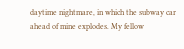daytime nightmare, in which the subway car ahead of mine explodes. My fellow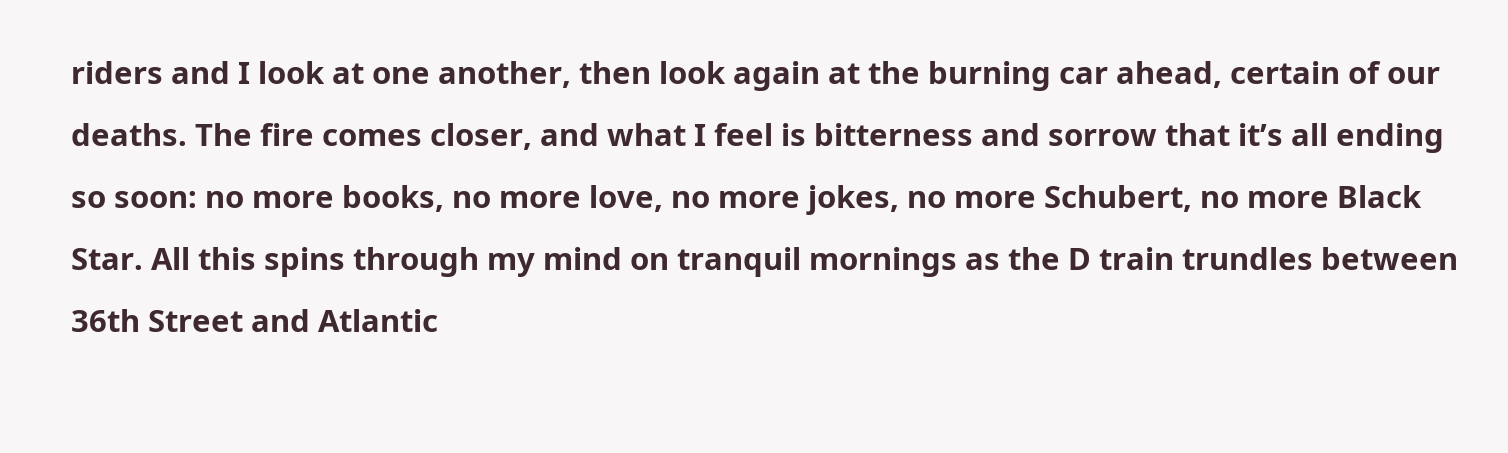riders and I look at one another, then look again at the burning car ahead, certain of our deaths. The fire comes closer, and what I feel is bitterness and sorrow that it’s all ending so soon: no more books, no more love, no more jokes, no more Schubert, no more Black Star. All this spins through my mind on tranquil mornings as the D train trundles between 36th Street and Atlantic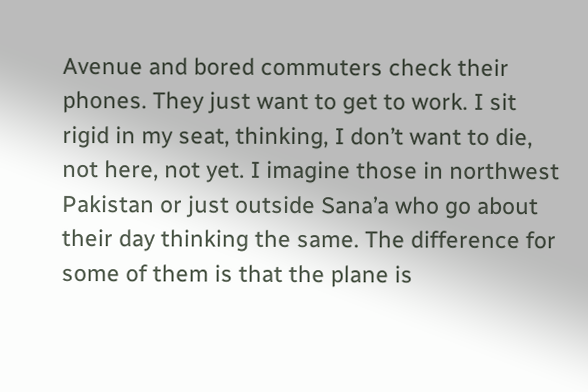Avenue and bored commuters check their phones. They just want to get to work. I sit rigid in my seat, thinking, I don’t want to die, not here, not yet. I imagine those in northwest Pakistan or just outside Sana’a who go about their day thinking the same. The difference for some of them is that the plane is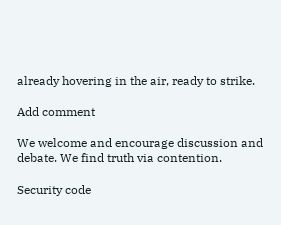already hovering in the air, ready to strike.

Add comment

We welcome and encourage discussion and debate. We find truth via contention.

Security code